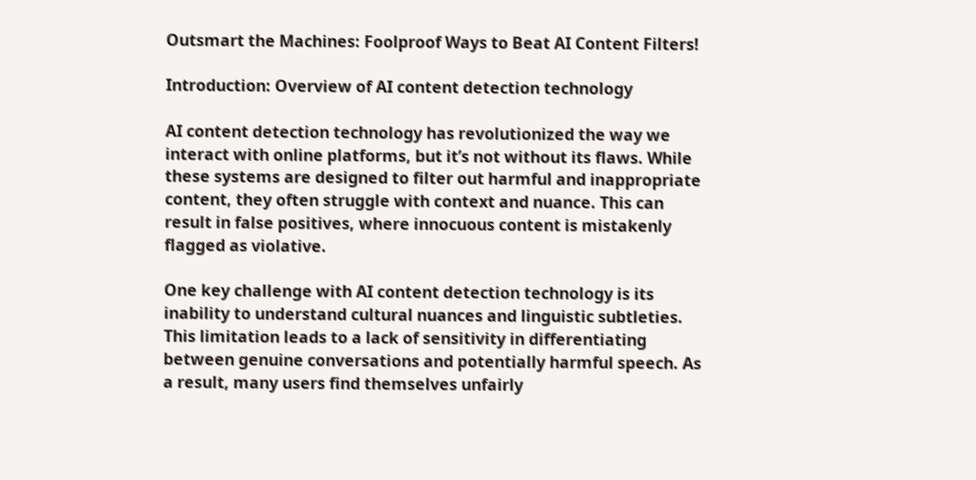Outsmart the Machines: Foolproof Ways to Beat AI Content Filters!

Introduction: Overview of AI content detection technology

AI content detection technology has revolutionized the way we interact with online platforms, but it’s not without its flaws. While these systems are designed to filter out harmful and inappropriate content, they often struggle with context and nuance. This can result in false positives, where innocuous content is mistakenly flagged as violative.

One key challenge with AI content detection technology is its inability to understand cultural nuances and linguistic subtleties. This limitation leads to a lack of sensitivity in differentiating between genuine conversations and potentially harmful speech. As a result, many users find themselves unfairly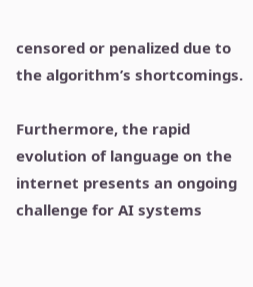censored or penalized due to the algorithm’s shortcomings.

Furthermore, the rapid evolution of language on the internet presents an ongoing challenge for AI systems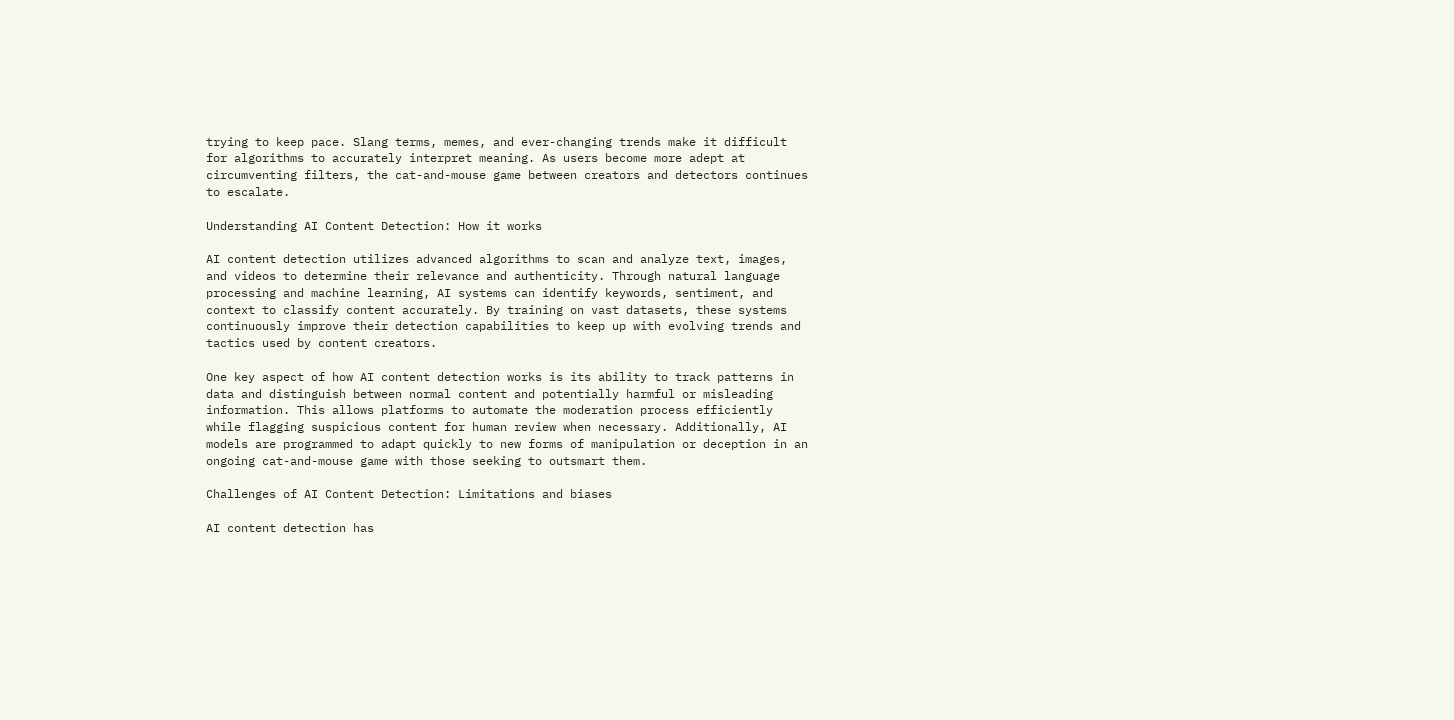trying to keep pace. Slang terms, memes, and ever-changing trends make it difficult for algorithms to accurately interpret meaning. As users become more adept at circumventing filters, the cat-and-mouse game between creators and detectors continues to escalate.

Understanding AI Content Detection: How it works

AI content detection utilizes advanced algorithms to scan and analyze text, images, and videos to determine their relevance and authenticity. Through natural language processing and machine learning, AI systems can identify keywords, sentiment, and context to classify content accurately. By training on vast datasets, these systems continuously improve their detection capabilities to keep up with evolving trends and tactics used by content creators.

One key aspect of how AI content detection works is its ability to track patterns in data and distinguish between normal content and potentially harmful or misleading information. This allows platforms to automate the moderation process efficiently while flagging suspicious content for human review when necessary. Additionally, AI models are programmed to adapt quickly to new forms of manipulation or deception in an ongoing cat-and-mouse game with those seeking to outsmart them.

Challenges of AI Content Detection: Limitations and biases

AI content detection has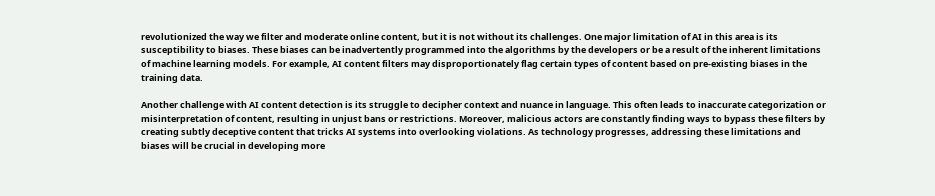revolutionized the way we filter and moderate online content, but it is not without its challenges. One major limitation of AI in this area is its susceptibility to biases. These biases can be inadvertently programmed into the algorithms by the developers or be a result of the inherent limitations of machine learning models. For example, AI content filters may disproportionately flag certain types of content based on pre-existing biases in the training data.

Another challenge with AI content detection is its struggle to decipher context and nuance in language. This often leads to inaccurate categorization or misinterpretation of content, resulting in unjust bans or restrictions. Moreover, malicious actors are constantly finding ways to bypass these filters by creating subtly deceptive content that tricks AI systems into overlooking violations. As technology progresses, addressing these limitations and biases will be crucial in developing more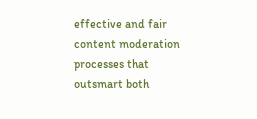effective and fair content moderation processes that outsmart both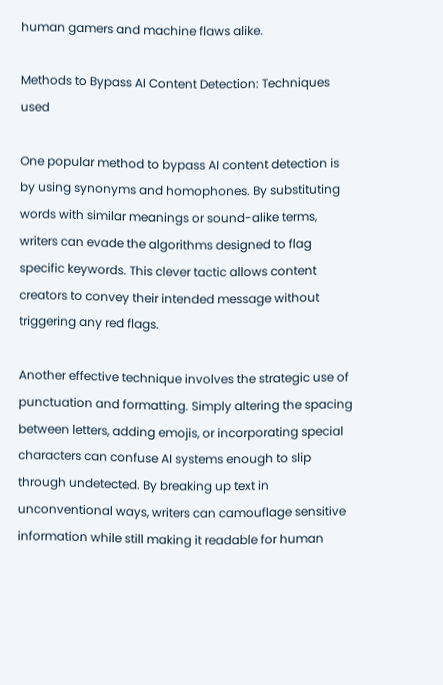human gamers and machine flaws alike.

Methods to Bypass AI Content Detection: Techniques used

One popular method to bypass AI content detection is by using synonyms and homophones. By substituting words with similar meanings or sound-alike terms, writers can evade the algorithms designed to flag specific keywords. This clever tactic allows content creators to convey their intended message without triggering any red flags.

Another effective technique involves the strategic use of punctuation and formatting. Simply altering the spacing between letters, adding emojis, or incorporating special characters can confuse AI systems enough to slip through undetected. By breaking up text in unconventional ways, writers can camouflage sensitive information while still making it readable for human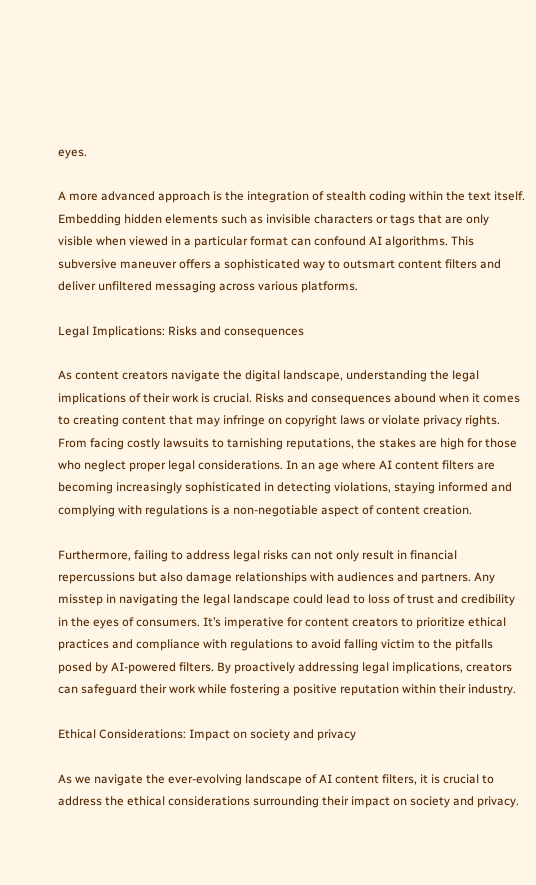eyes.

A more advanced approach is the integration of stealth coding within the text itself. Embedding hidden elements such as invisible characters or tags that are only visible when viewed in a particular format can confound AI algorithms. This subversive maneuver offers a sophisticated way to outsmart content filters and deliver unfiltered messaging across various platforms.

Legal Implications: Risks and consequences

As content creators navigate the digital landscape, understanding the legal implications of their work is crucial. Risks and consequences abound when it comes to creating content that may infringe on copyright laws or violate privacy rights. From facing costly lawsuits to tarnishing reputations, the stakes are high for those who neglect proper legal considerations. In an age where AI content filters are becoming increasingly sophisticated in detecting violations, staying informed and complying with regulations is a non-negotiable aspect of content creation.

Furthermore, failing to address legal risks can not only result in financial repercussions but also damage relationships with audiences and partners. Any misstep in navigating the legal landscape could lead to loss of trust and credibility in the eyes of consumers. It’s imperative for content creators to prioritize ethical practices and compliance with regulations to avoid falling victim to the pitfalls posed by AI-powered filters. By proactively addressing legal implications, creators can safeguard their work while fostering a positive reputation within their industry.

Ethical Considerations: Impact on society and privacy

As we navigate the ever-evolving landscape of AI content filters, it is crucial to address the ethical considerations surrounding their impact on society and privacy.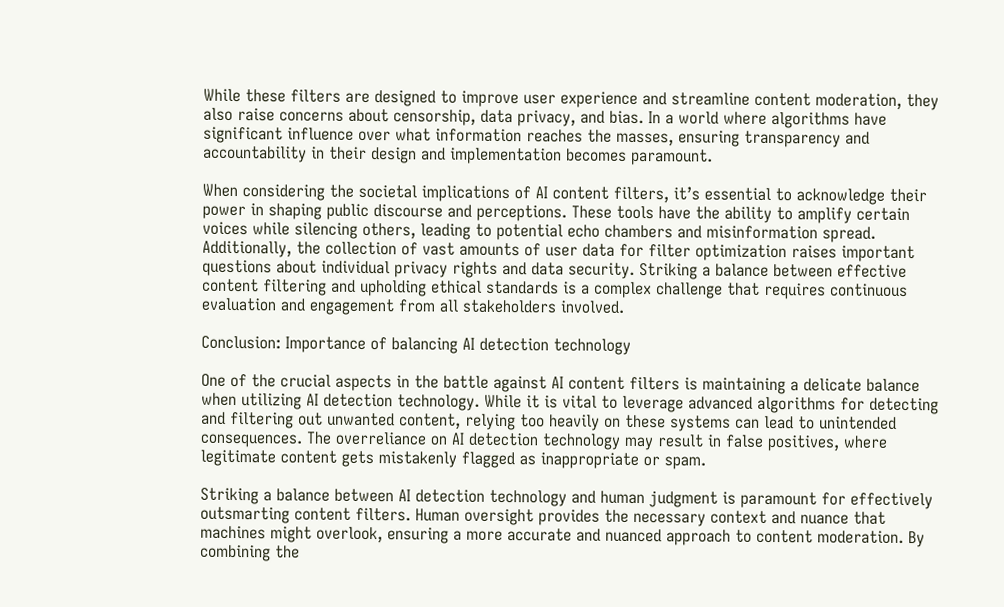While these filters are designed to improve user experience and streamline content moderation, they also raise concerns about censorship, data privacy, and bias. In a world where algorithms have significant influence over what information reaches the masses, ensuring transparency and accountability in their design and implementation becomes paramount.

When considering the societal implications of AI content filters, it’s essential to acknowledge their power in shaping public discourse and perceptions. These tools have the ability to amplify certain voices while silencing others, leading to potential echo chambers and misinformation spread. Additionally, the collection of vast amounts of user data for filter optimization raises important questions about individual privacy rights and data security. Striking a balance between effective content filtering and upholding ethical standards is a complex challenge that requires continuous evaluation and engagement from all stakeholders involved.

Conclusion: Importance of balancing AI detection technology

One of the crucial aspects in the battle against AI content filters is maintaining a delicate balance when utilizing AI detection technology. While it is vital to leverage advanced algorithms for detecting and filtering out unwanted content, relying too heavily on these systems can lead to unintended consequences. The overreliance on AI detection technology may result in false positives, where legitimate content gets mistakenly flagged as inappropriate or spam.

Striking a balance between AI detection technology and human judgment is paramount for effectively outsmarting content filters. Human oversight provides the necessary context and nuance that machines might overlook, ensuring a more accurate and nuanced approach to content moderation. By combining the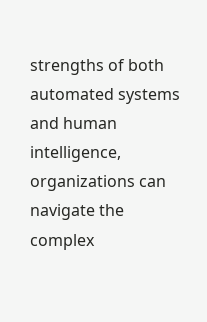strengths of both automated systems and human intelligence, organizations can navigate the complex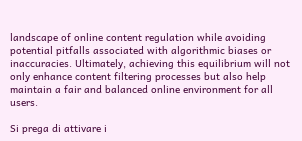landscape of online content regulation while avoiding potential pitfalls associated with algorithmic biases or inaccuracies. Ultimately, achieving this equilibrium will not only enhance content filtering processes but also help maintain a fair and balanced online environment for all users.

Si prega di attivare i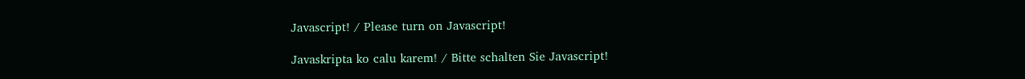Javascript! / Please turn on Javascript!

Javaskripta ko calu karem! / Bitte schalten Sie Javascript!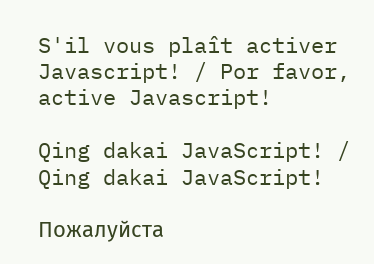S'il vous plaît activer Javascript! / Por favor, active Javascript!

Qing dakai JavaScript! / Qing dakai JavaScript!

Пожалуйста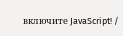включите JavaScript! /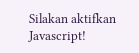Silakan aktifkan Javascript!